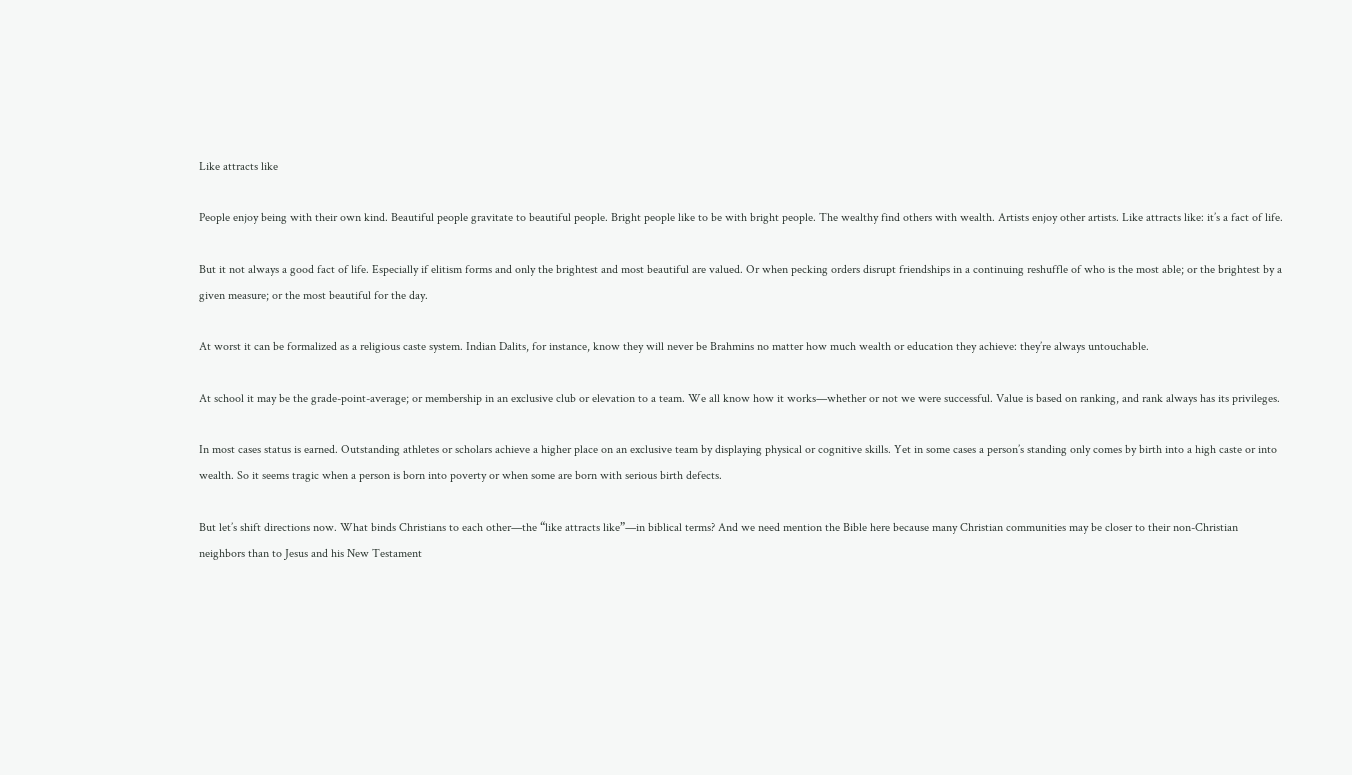Like attracts like

People enjoy being with their own kind. Beautiful people gravitate to beautiful people. Bright people like to be with bright people. The wealthy find others with wealth. Artists enjoy other artists. Like attracts like: it’s a fact of life.

But it not always a good fact of life. Especially if elitism forms and only the brightest and most beautiful are valued. Or when pecking orders disrupt friendships in a continuing reshuffle of who is the most able; or the brightest by a given measure; or the most beautiful for the day.

At worst it can be formalized as a religious caste system. Indian Dalits, for instance, know they will never be Brahmins no matter how much wealth or education they achieve: they’re always untouchable.

At school it may be the grade-point-average; or membership in an exclusive club or elevation to a team. We all know how it works—whether or not we were successful. Value is based on ranking, and rank always has its privileges.

In most cases status is earned. Outstanding athletes or scholars achieve a higher place on an exclusive team by displaying physical or cognitive skills. Yet in some cases a person’s standing only comes by birth into a high caste or into wealth. So it seems tragic when a person is born into poverty or when some are born with serious birth defects.

But let’s shift directions now. What binds Christians to each other—the “like attracts like”—in biblical terms? And we need mention the Bible here because many Christian communities may be closer to their non-Christian neighbors than to Jesus and his New Testament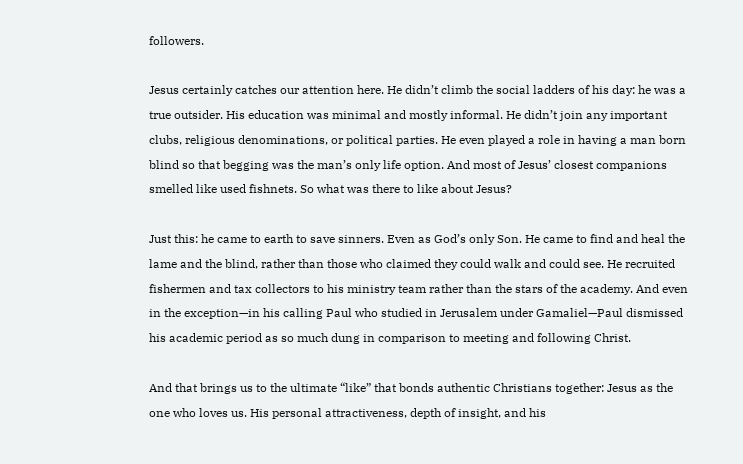followers.

Jesus certainly catches our attention here. He didn’t climb the social ladders of his day: he was a true outsider. His education was minimal and mostly informal. He didn’t join any important clubs, religious denominations, or political parties. He even played a role in having a man born blind so that begging was the man’s only life option. And most of Jesus’ closest companions smelled like used fishnets. So what was there to like about Jesus?

Just this: he came to earth to save sinners. Even as God’s only Son. He came to find and heal the lame and the blind, rather than those who claimed they could walk and could see. He recruited fishermen and tax collectors to his ministry team rather than the stars of the academy. And even in the exception—in his calling Paul who studied in Jerusalem under Gamaliel—Paul dismissed his academic period as so much dung in comparison to meeting and following Christ.

And that brings us to the ultimate “like” that bonds authentic Christians together: Jesus as the one who loves us. His personal attractiveness, depth of insight, and his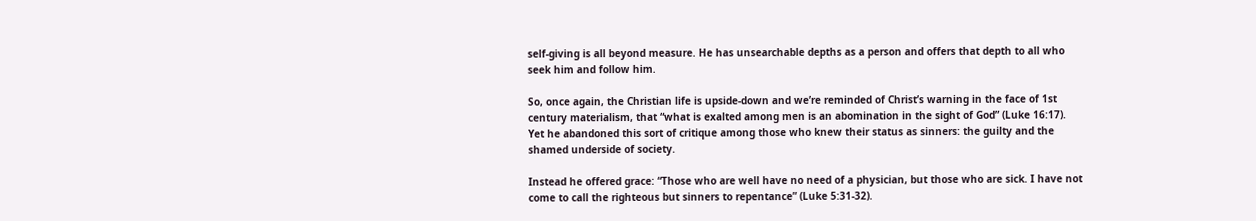self-giving is all beyond measure. He has unsearchable depths as a person and offers that depth to all who seek him and follow him.

So, once again, the Christian life is upside-down and we’re reminded of Christ’s warning in the face of 1st century materialism, that “what is exalted among men is an abomination in the sight of God” (Luke 16:17). Yet he abandoned this sort of critique among those who knew their status as sinners: the guilty and the shamed underside of society.

Instead he offered grace: “Those who are well have no need of a physician, but those who are sick. I have not come to call the righteous but sinners to repentance” (Luke 5:31-32).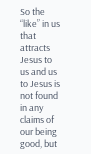So the “like” in us that attracts Jesus to us and us to Jesus is not found in any claims of our being good, but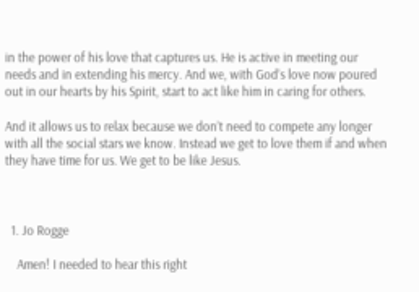in the power of his love that captures us. He is active in meeting our needs and in extending his mercy. And we, with God’s love now poured out in our hearts by his Spirit, start to act like him in caring for others.

And it allows us to relax because we don’t need to compete any longer with all the social stars we know. Instead we get to love them if and when they have time for us. We get to be like Jesus.



  1. Jo Rogge

    Amen! I needed to hear this right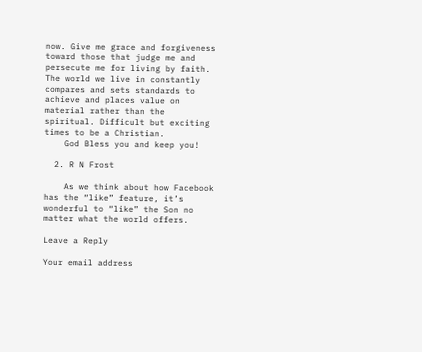now. Give me grace and forgiveness toward those that judge me and persecute me for living by faith. The world we live in constantly compares and sets standards to achieve and places value on material rather than the spiritual. Difficult but exciting times to be a Christian.
    God Bless you and keep you!

  2. R N Frost

    As we think about how Facebook has the “like” feature, it’s wonderful to “like” the Son no matter what the world offers.

Leave a Reply

Your email address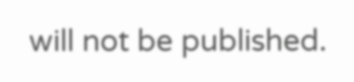will not be published.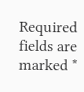Required fields are marked *